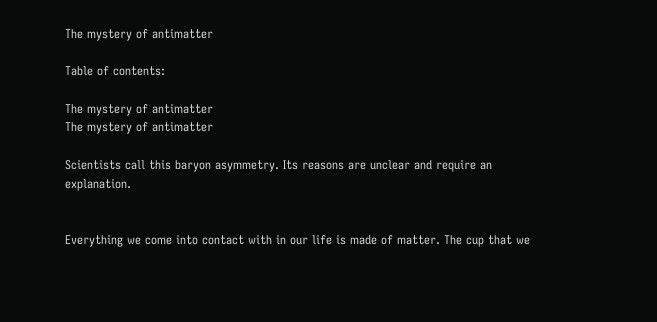The mystery of antimatter

Table of contents:

The mystery of antimatter
The mystery of antimatter

Scientists call this baryon asymmetry. Its reasons are unclear and require an explanation.


Everything we come into contact with in our life is made of matter. The cup that we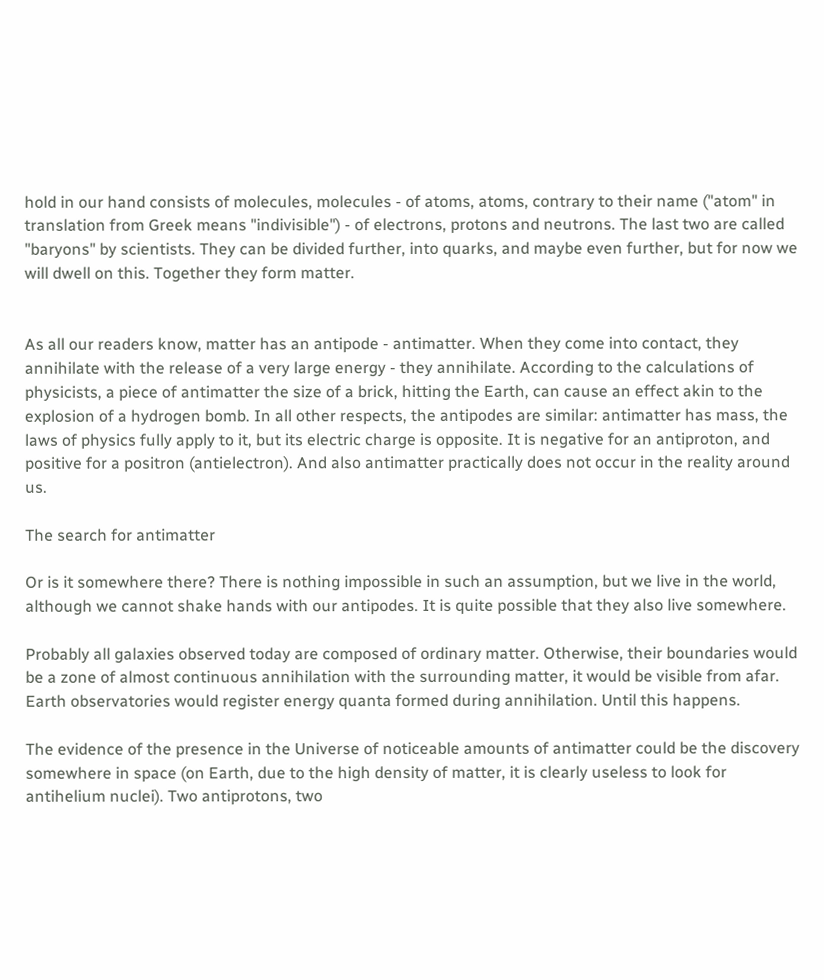hold in our hand consists of molecules, molecules - of atoms, atoms, contrary to their name ("atom" in translation from Greek means "indivisible") - of electrons, protons and neutrons. The last two are called "baryons" by scientists. They can be divided further, into quarks, and maybe even further, but for now we will dwell on this. Together they form matter.


As all our readers know, matter has an antipode - antimatter. When they come into contact, they annihilate with the release of a very large energy - they annihilate. According to the calculations of physicists, a piece of antimatter the size of a brick, hitting the Earth, can cause an effect akin to the explosion of a hydrogen bomb. In all other respects, the antipodes are similar: antimatter has mass, the laws of physics fully apply to it, but its electric charge is opposite. It is negative for an antiproton, and positive for a positron (antielectron). And also antimatter practically does not occur in the reality around us.

The search for antimatter

Or is it somewhere there? There is nothing impossible in such an assumption, but we live in the world, although we cannot shake hands with our antipodes. It is quite possible that they also live somewhere.

Probably all galaxies observed today are composed of ordinary matter. Otherwise, their boundaries would be a zone of almost continuous annihilation with the surrounding matter, it would be visible from afar. Earth observatories would register energy quanta formed during annihilation. Until this happens.

The evidence of the presence in the Universe of noticeable amounts of antimatter could be the discovery somewhere in space (on Earth, due to the high density of matter, it is clearly useless to look for antihelium nuclei). Two antiprotons, two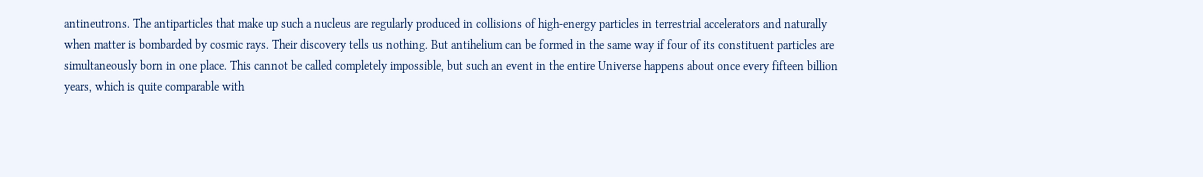antineutrons. The antiparticles that make up such a nucleus are regularly produced in collisions of high-energy particles in terrestrial accelerators and naturally when matter is bombarded by cosmic rays. Their discovery tells us nothing. But antihelium can be formed in the same way if four of its constituent particles are simultaneously born in one place. This cannot be called completely impossible, but such an event in the entire Universe happens about once every fifteen billion years, which is quite comparable with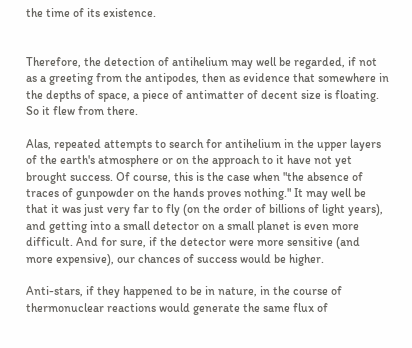the time of its existence.


Therefore, the detection of antihelium may well be regarded, if not as a greeting from the antipodes, then as evidence that somewhere in the depths of space, a piece of antimatter of decent size is floating. So it flew from there.

Alas, repeated attempts to search for antihelium in the upper layers of the earth's atmosphere or on the approach to it have not yet brought success. Of course, this is the case when "the absence of traces of gunpowder on the hands proves nothing." It may well be that it was just very far to fly (on the order of billions of light years), and getting into a small detector on a small planet is even more difficult. And for sure, if the detector were more sensitive (and more expensive), our chances of success would be higher.

Anti-stars, if they happened to be in nature, in the course of thermonuclear reactions would generate the same flux of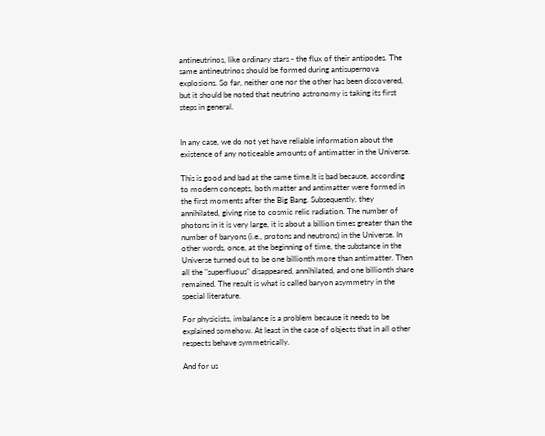antineutrinos, like ordinary stars - the flux of their antipodes. The same antineutrinos should be formed during antisupernova explosions. So far, neither one nor the other has been discovered, but it should be noted that neutrino astronomy is taking its first steps in general.


In any case, we do not yet have reliable information about the existence of any noticeable amounts of antimatter in the Universe.

This is good and bad at the same time.It is bad because, according to modern concepts, both matter and antimatter were formed in the first moments after the Big Bang. Subsequently, they annihilated, giving rise to cosmic relic radiation. The number of photons in it is very large, it is about a billion times greater than the number of baryons (i.e., protons and neutrons) in the Universe. In other words, once, at the beginning of time, the substance in the Universe turned out to be one billionth more than antimatter. Then all the "superfluous" disappeared, annihilated, and one billionth share remained. The result is what is called baryon asymmetry in the special literature.

For physicists, imbalance is a problem because it needs to be explained somehow. At least in the case of objects that in all other respects behave symmetrically.

And for us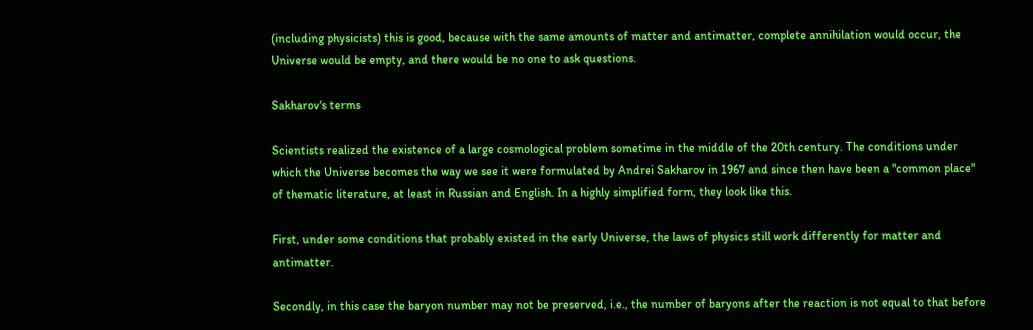(including physicists) this is good, because with the same amounts of matter and antimatter, complete annihilation would occur, the Universe would be empty, and there would be no one to ask questions.

Sakharov's terms

Scientists realized the existence of a large cosmological problem sometime in the middle of the 20th century. The conditions under which the Universe becomes the way we see it were formulated by Andrei Sakharov in 1967 and since then have been a "common place" of thematic literature, at least in Russian and English. In a highly simplified form, they look like this.

First, under some conditions that probably existed in the early Universe, the laws of physics still work differently for matter and antimatter.

Secondly, in this case the baryon number may not be preserved, i.e., the number of baryons after the reaction is not equal to that before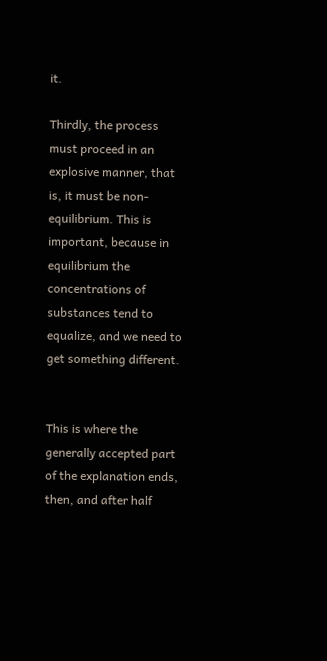it.

Thirdly, the process must proceed in an explosive manner, that is, it must be non-equilibrium. This is important, because in equilibrium the concentrations of substances tend to equalize, and we need to get something different.


This is where the generally accepted part of the explanation ends, then, and after half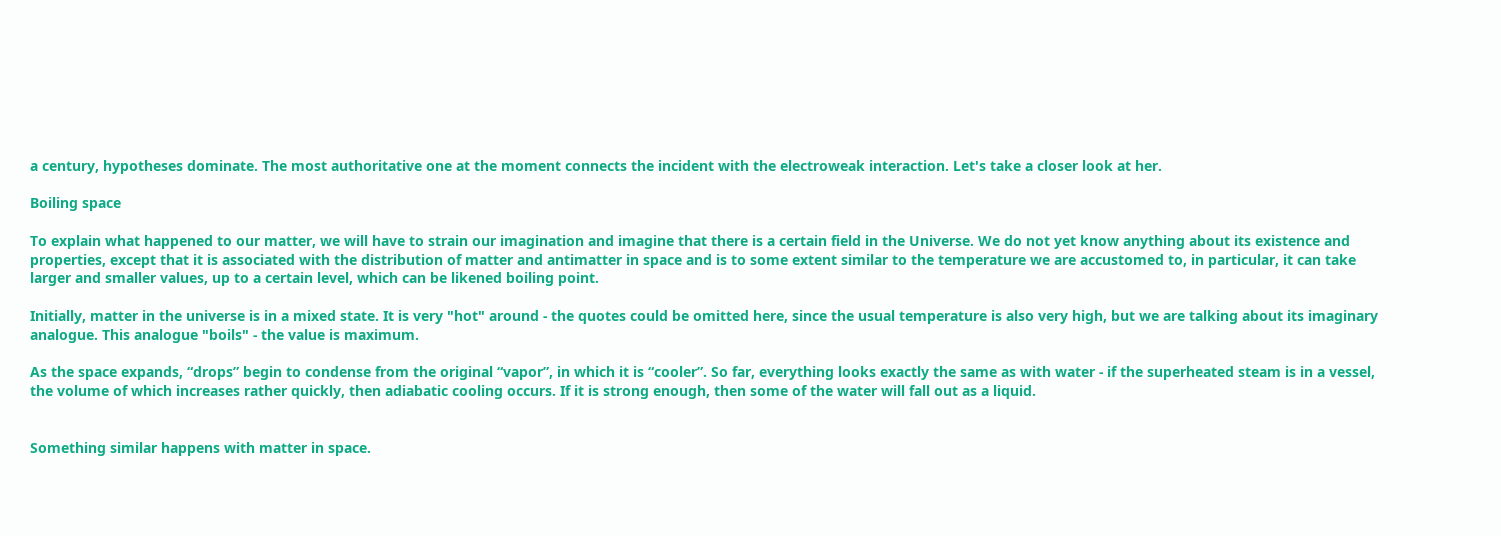a century, hypotheses dominate. The most authoritative one at the moment connects the incident with the electroweak interaction. Let's take a closer look at her.

Boiling space

To explain what happened to our matter, we will have to strain our imagination and imagine that there is a certain field in the Universe. We do not yet know anything about its existence and properties, except that it is associated with the distribution of matter and antimatter in space and is to some extent similar to the temperature we are accustomed to, in particular, it can take larger and smaller values, up to a certain level, which can be likened boiling point.

Initially, matter in the universe is in a mixed state. It is very "hot" around - the quotes could be omitted here, since the usual temperature is also very high, but we are talking about its imaginary analogue. This analogue "boils" - the value is maximum.

As the space expands, “drops” begin to condense from the original “vapor”, in which it is “cooler”. So far, everything looks exactly the same as with water - if the superheated steam is in a vessel, the volume of which increases rather quickly, then adiabatic cooling occurs. If it is strong enough, then some of the water will fall out as a liquid.


Something similar happens with matter in space.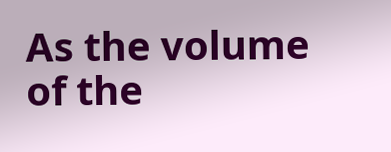As the volume of the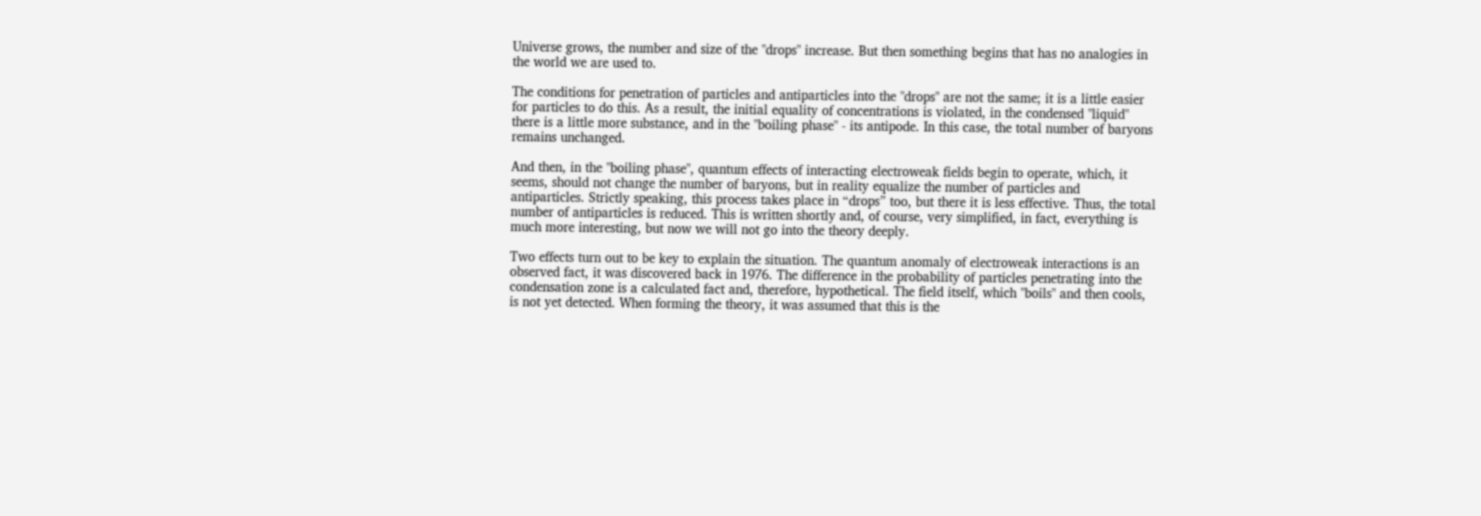Universe grows, the number and size of the "drops" increase. But then something begins that has no analogies in the world we are used to.

The conditions for penetration of particles and antiparticles into the "drops" are not the same; it is a little easier for particles to do this. As a result, the initial equality of concentrations is violated, in the condensed "liquid" there is a little more substance, and in the "boiling phase" - its antipode. In this case, the total number of baryons remains unchanged.

And then, in the "boiling phase", quantum effects of interacting electroweak fields begin to operate, which, it seems, should not change the number of baryons, but in reality equalize the number of particles and antiparticles. Strictly speaking, this process takes place in “drops” too, but there it is less effective. Thus, the total number of antiparticles is reduced. This is written shortly and, of course, very simplified, in fact, everything is much more interesting, but now we will not go into the theory deeply.

Two effects turn out to be key to explain the situation. The quantum anomaly of electroweak interactions is an observed fact, it was discovered back in 1976. The difference in the probability of particles penetrating into the condensation zone is a calculated fact and, therefore, hypothetical. The field itself, which "boils" and then cools, is not yet detected. When forming the theory, it was assumed that this is the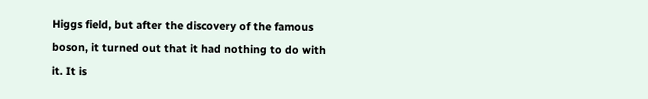Higgs field, but after the discovery of the famous boson, it turned out that it had nothing to do with it. It is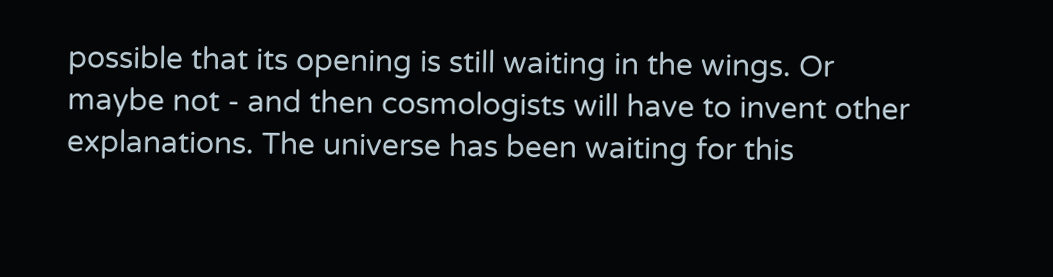possible that its opening is still waiting in the wings. Or maybe not - and then cosmologists will have to invent other explanations. The universe has been waiting for this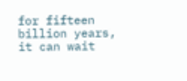for fifteen billion years, it can wait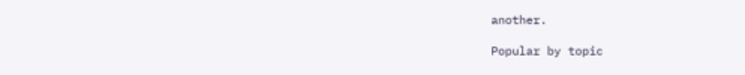another.

Popular by topic